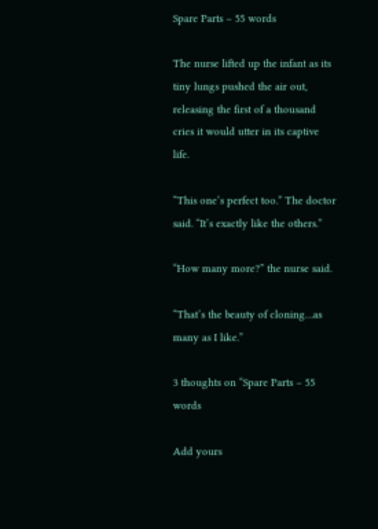Spare Parts – 55 words

The nurse lifted up the infant as its tiny lungs pushed the air out, releasing the first of a thousand cries it would utter in its captive life.

“This one’s perfect too.” The doctor said. “It’s exactly like the others.”

“How many more?” the nurse said.

“That’s the beauty of cloning…as many as I like.”

3 thoughts on “Spare Parts – 55 words

Add yours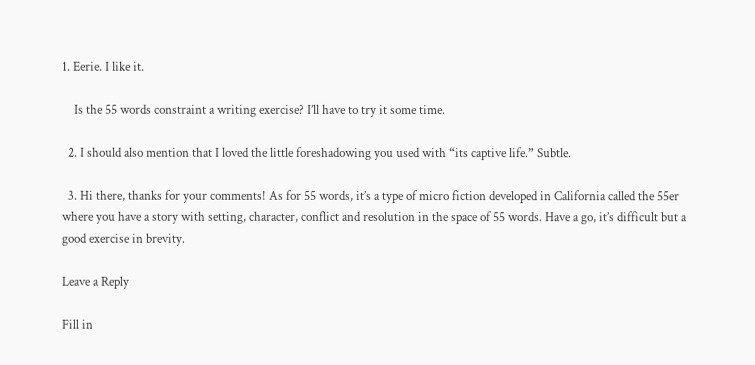1. Eerie. I like it.

    Is the 55 words constraint a writing exercise? I’ll have to try it some time.

  2. I should also mention that I loved the little foreshadowing you used with “its captive life.” Subtle.

  3. Hi there, thanks for your comments! As for 55 words, it’s a type of micro fiction developed in California called the 55er where you have a story with setting, character, conflict and resolution in the space of 55 words. Have a go, it’s difficult but a good exercise in brevity.

Leave a Reply

Fill in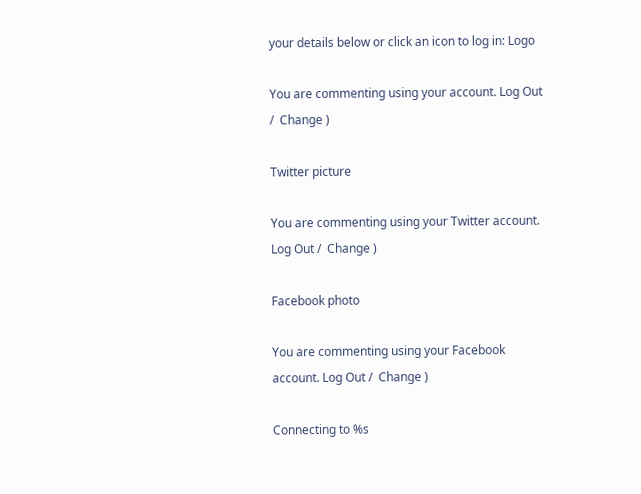your details below or click an icon to log in: Logo

You are commenting using your account. Log Out /  Change )

Twitter picture

You are commenting using your Twitter account. Log Out /  Change )

Facebook photo

You are commenting using your Facebook account. Log Out /  Change )

Connecting to %s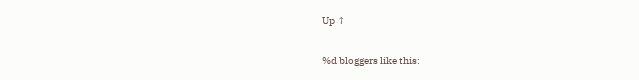Up ↑

%d bloggers like this: